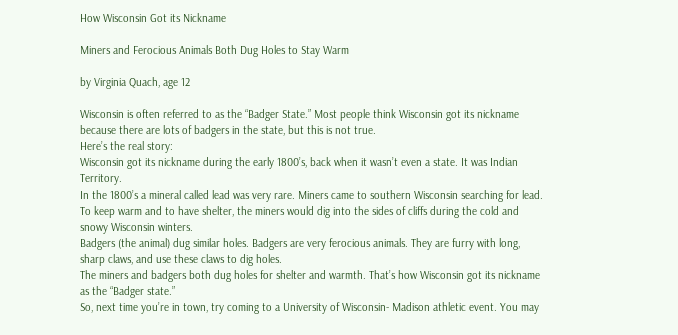How Wisconsin Got its Nickname

Miners and Ferocious Animals Both Dug Holes to Stay Warm

by Virginia Quach, age 12

Wisconsin is often referred to as the “Badger State.” Most people think Wisconsin got its nickname because there are lots of badgers in the state, but this is not true.
Here’s the real story:
Wisconsin got its nickname during the early 1800’s, back when it wasn’t even a state. It was Indian Territory.
In the 1800’s a mineral called lead was very rare. Miners came to southern Wisconsin searching for lead. To keep warm and to have shelter, the miners would dig into the sides of cliffs during the cold and snowy Wisconsin winters.
Badgers (the animal) dug similar holes. Badgers are very ferocious animals. They are furry with long, sharp claws, and use these claws to dig holes.
The miners and badgers both dug holes for shelter and warmth. That’s how Wisconsin got its nickname as the “Badger state.”
So, next time you’re in town, try coming to a University of Wisconsin- Madison athletic event. You may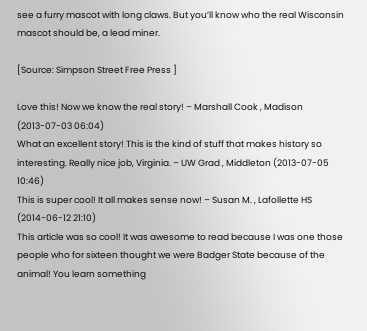see a furry mascot with long claws. But you’ll know who the real Wisconsin mascot should be, a lead miner.

[Source: Simpson Street Free Press ]

Love this! Now we know the real story! – Marshall Cook , Madison (2013-07-03 06:04)
What an excellent story! This is the kind of stuff that makes history so interesting. Really nice job, Virginia. – UW Grad , Middleton (2013-07-05 10:46)
This is super cool! It all makes sense now! – Susan M. , Lafollette HS (2014-06-12 21:10)
This article was so cool! It was awesome to read because I was one those people who for sixteen thought we were Badger State because of the animal! You learn something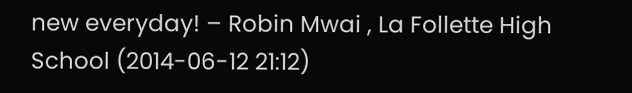new everyday! – Robin Mwai , La Follette High School (2014-06-12 21:12)